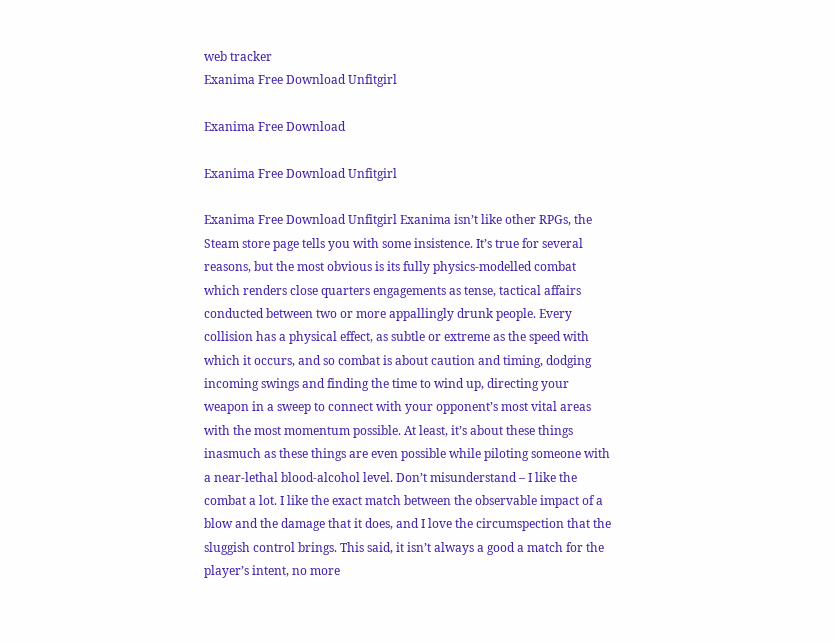web tracker
Exanima Free Download Unfitgirl

Exanima Free Download

Exanima Free Download Unfitgirl

Exanima Free Download Unfitgirl Exanima isn’t like other RPGs, the Steam store page tells you with some insistence. It’s true for several reasons, but the most obvious is its fully physics-modelled combat which renders close quarters engagements as tense, tactical affairs conducted between two or more appallingly drunk people. Every collision has a physical effect, as subtle or extreme as the speed with which it occurs, and so combat is about caution and timing, dodging incoming swings and finding the time to wind up, directing your weapon in a sweep to connect with your opponent’s most vital areas with the most momentum possible. At least, it’s about these things inasmuch as these things are even possible while piloting someone with a near-lethal blood-alcohol level. Don’t misunderstand – I like the combat a lot. I like the exact match between the observable impact of a blow and the damage that it does, and I love the circumspection that the sluggish control brings. This said, it isn’t always a good a match for the player’s intent, no more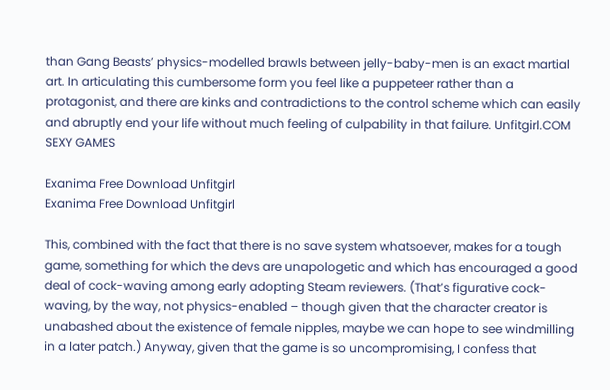than Gang Beasts’ physics-modelled brawls between jelly-baby-men is an exact martial art. In articulating this cumbersome form you feel like a puppeteer rather than a protagonist, and there are kinks and contradictions to the control scheme which can easily and abruptly end your life without much feeling of culpability in that failure. Unfitgirl.COM SEXY GAMES

Exanima Free Download Unfitgirl
Exanima Free Download Unfitgirl

This, combined with the fact that there is no save system whatsoever, makes for a tough game, something for which the devs are unapologetic and which has encouraged a good deal of cock-waving among early adopting Steam reviewers. (That’s figurative cock-waving, by the way, not physics-enabled – though given that the character creator is unabashed about the existence of female nipples, maybe we can hope to see windmilling in a later patch.) Anyway, given that the game is so uncompromising, I confess that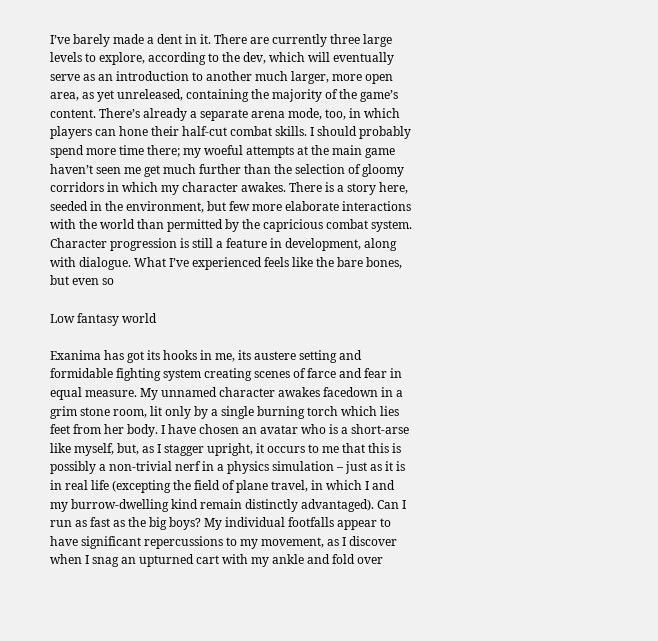I’ve barely made a dent in it. There are currently three large levels to explore, according to the dev, which will eventually serve as an introduction to another much larger, more open area, as yet unreleased, containing the majority of the game’s content. There’s already a separate arena mode, too, in which players can hone their half-cut combat skills. I should probably spend more time there; my woeful attempts at the main game haven’t seen me get much further than the selection of gloomy corridors in which my character awakes. There is a story here, seeded in the environment, but few more elaborate interactions with the world than permitted by the capricious combat system. Character progression is still a feature in development, along with dialogue. What I’ve experienced feels like the bare bones, but even so

Low fantasy world

Exanima has got its hooks in me, its austere setting and formidable fighting system creating scenes of farce and fear in equal measure. My unnamed character awakes facedown in a grim stone room, lit only by a single burning torch which lies feet from her body. I have chosen an avatar who is a short-arse like myself, but, as I stagger upright, it occurs to me that this is possibly a non-trivial nerf in a physics simulation – just as it is in real life (excepting the field of plane travel, in which I and my burrow-dwelling kind remain distinctly advantaged). Can I run as fast as the big boys? My individual footfalls appear to have significant repercussions to my movement, as I discover when I snag an upturned cart with my ankle and fold over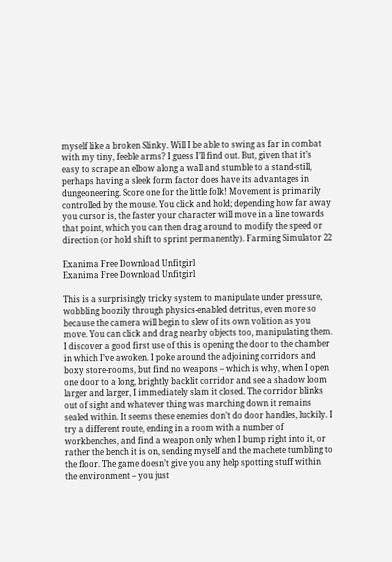myself like a broken Slinky. Will I be able to swing as far in combat with my tiny, feeble arms? I guess I’ll find out. But, given that it’s easy to scrape an elbow along a wall and stumble to a stand-still, perhaps having a sleek form factor does have its advantages in dungeoneering. Score one for the little folk! Movement is primarily controlled by the mouse. You click and hold; depending how far away you cursor is, the faster your character will move in a line towards that point, which you can then drag around to modify the speed or direction (or hold shift to sprint permanently). Farming Simulator 22

Exanima Free Download Unfitgirl
Exanima Free Download Unfitgirl

This is a surprisingly tricky system to manipulate under pressure, wobbling boozily through physics-enabled detritus, even more so because the camera will begin to slew of its own volition as you move. You can click and drag nearby objects too, manipulating them. I discover a good first use of this is opening the door to the chamber in which I’ve awoken. I poke around the adjoining corridors and boxy store-rooms, but find no weapons – which is why, when I open one door to a long, brightly backlit corridor and see a shadow loom larger and larger, I immediately slam it closed. The corridor blinks out of sight and whatever thing was marching down it remains sealed within. It seems these enemies don’t do door handles, luckily. I try a different route, ending in a room with a number of workbenches, and find a weapon only when I bump right into it, or rather the bench it is on, sending myself and the machete tumbling to the floor. The game doesn’t give you any help spotting stuff within the environment – you just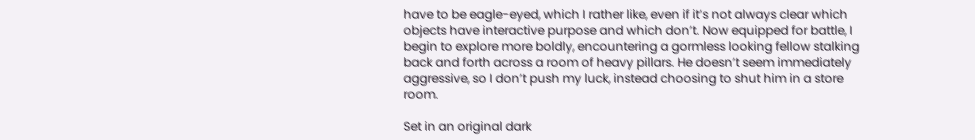have to be eagle-eyed, which I rather like, even if it’s not always clear which objects have interactive purpose and which don’t. Now equipped for battle, I begin to explore more boldly, encountering a gormless looking fellow stalking back and forth across a room of heavy pillars. He doesn’t seem immediately aggressive, so I don’t push my luck, instead choosing to shut him in a store room.

Set in an original dark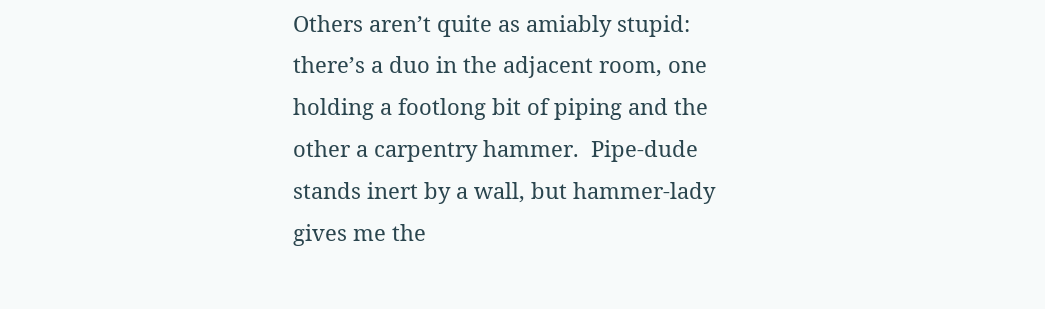Others aren’t quite as amiably stupid: there’s a duo in the adjacent room, one holding a footlong bit of piping and the other a carpentry hammer.  Pipe-dude stands inert by a wall, but hammer-lady gives me the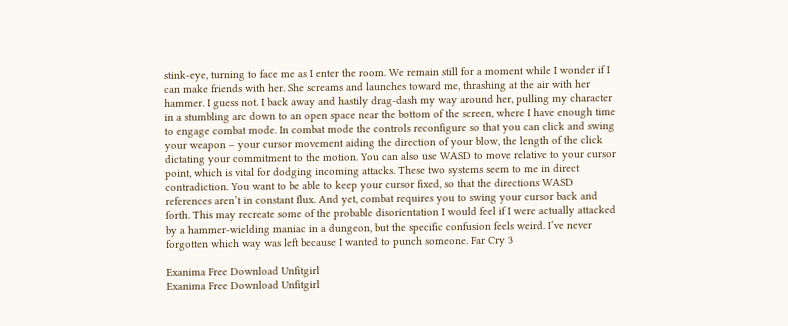stink-eye, turning to face me as I enter the room. We remain still for a moment while I wonder if I can make friends with her. She screams and launches toward me, thrashing at the air with her hammer. I guess not. I back away and hastily drag-dash my way around her, pulling my character in a stumbling arc down to an open space near the bottom of the screen, where I have enough time to engage combat mode. In combat mode the controls reconfigure so that you can click and swing your weapon – your cursor movement aiding the direction of your blow, the length of the click dictating your commitment to the motion. You can also use WASD to move relative to your cursor point, which is vital for dodging incoming attacks. These two systems seem to me in direct contradiction. You want to be able to keep your cursor fixed, so that the directions WASD references aren’t in constant flux. And yet, combat requires you to swing your cursor back and forth. This may recreate some of the probable disorientation I would feel if I were actually attacked by a hammer-wielding maniac in a dungeon, but the specific confusion feels weird. I’ve never forgotten which way was left because I wanted to punch someone. Far Cry 3

Exanima Free Download Unfitgirl
Exanima Free Download Unfitgirl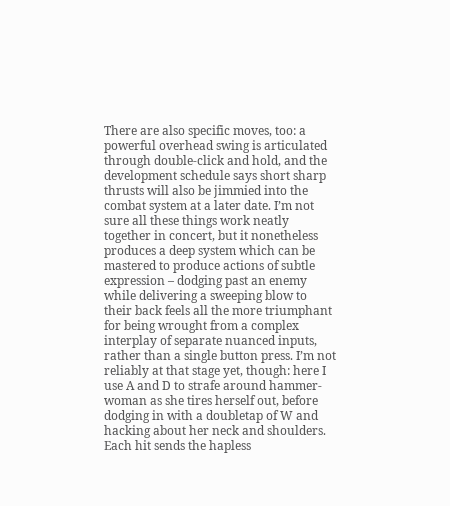There are also specific moves, too: a powerful overhead swing is articulated through double-click and hold, and the development schedule says short sharp thrusts will also be jimmied into the combat system at a later date. I’m not sure all these things work neatly together in concert, but it nonetheless produces a deep system which can be mastered to produce actions of subtle expression – dodging past an enemy while delivering a sweeping blow to their back feels all the more triumphant for being wrought from a complex interplay of separate nuanced inputs, rather than a single button press. I’m not reliably at that stage yet, though: here I use A and D to strafe around hammer-woman as she tires herself out, before dodging in with a doubletap of W and hacking about her neck and shoulders. Each hit sends the hapless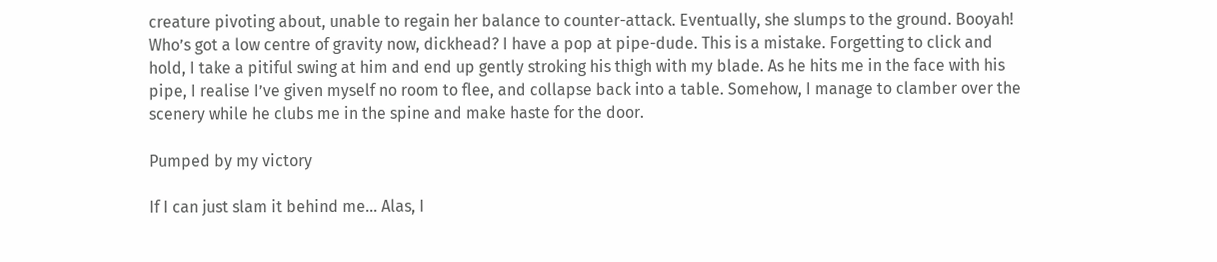creature pivoting about, unable to regain her balance to counter-attack. Eventually, she slumps to the ground. Booyah! Who’s got a low centre of gravity now, dickhead? I have a pop at pipe-dude. This is a mistake. Forgetting to click and hold, I take a pitiful swing at him and end up gently stroking his thigh with my blade. As he hits me in the face with his pipe, I realise I’ve given myself no room to flee, and collapse back into a table. Somehow, I manage to clamber over the scenery while he clubs me in the spine and make haste for the door.

Pumped by my victory

If I can just slam it behind me… Alas, I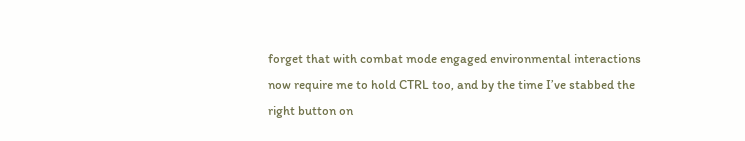forget that with combat mode engaged environmental interactions now require me to hold CTRL too, and by the time I’ve stabbed the right button on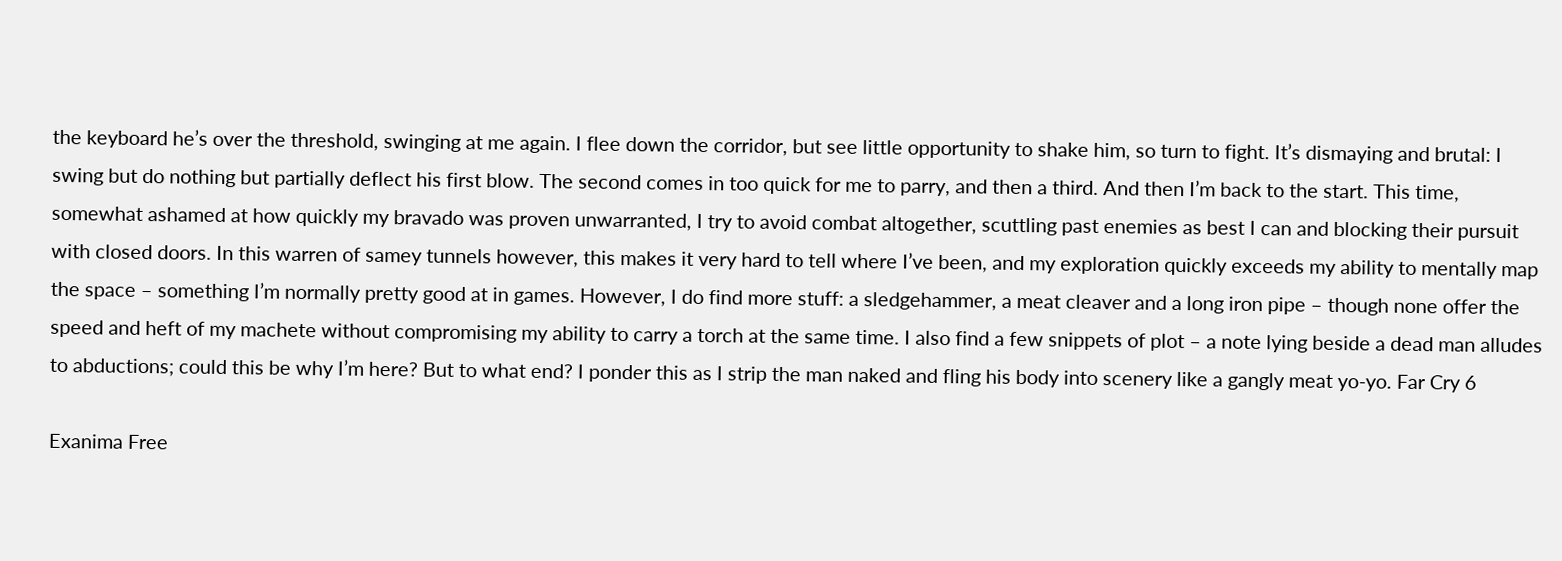the keyboard he’s over the threshold, swinging at me again. I flee down the corridor, but see little opportunity to shake him, so turn to fight. It’s dismaying and brutal: I swing but do nothing but partially deflect his first blow. The second comes in too quick for me to parry, and then a third. And then I’m back to the start. This time, somewhat ashamed at how quickly my bravado was proven unwarranted, I try to avoid combat altogether, scuttling past enemies as best I can and blocking their pursuit with closed doors. In this warren of samey tunnels however, this makes it very hard to tell where I’ve been, and my exploration quickly exceeds my ability to mentally map the space – something I’m normally pretty good at in games. However, I do find more stuff: a sledgehammer, a meat cleaver and a long iron pipe – though none offer the speed and heft of my machete without compromising my ability to carry a torch at the same time. I also find a few snippets of plot – a note lying beside a dead man alludes to abductions; could this be why I’m here? But to what end? I ponder this as I strip the man naked and fling his body into scenery like a gangly meat yo-yo. Far Cry 6

Exanima Free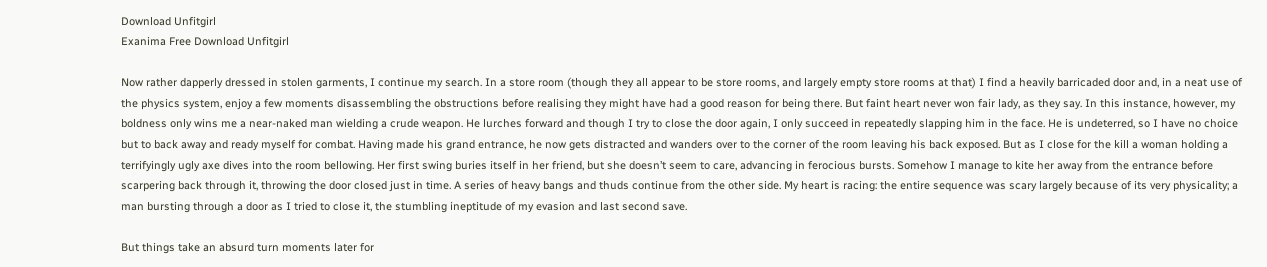Download Unfitgirl
Exanima Free Download Unfitgirl

Now rather dapperly dressed in stolen garments, I continue my search. In a store room (though they all appear to be store rooms, and largely empty store rooms at that) I find a heavily barricaded door and, in a neat use of the physics system, enjoy a few moments disassembling the obstructions before realising they might have had a good reason for being there. But faint heart never won fair lady, as they say. In this instance, however, my boldness only wins me a near-naked man wielding a crude weapon. He lurches forward and though I try to close the door again, I only succeed in repeatedly slapping him in the face. He is undeterred, so I have no choice but to back away and ready myself for combat. Having made his grand entrance, he now gets distracted and wanders over to the corner of the room leaving his back exposed. But as I close for the kill a woman holding a terrifyingly ugly axe dives into the room bellowing. Her first swing buries itself in her friend, but she doesn’t seem to care, advancing in ferocious bursts. Somehow I manage to kite her away from the entrance before scarpering back through it, throwing the door closed just in time. A series of heavy bangs and thuds continue from the other side. My heart is racing: the entire sequence was scary largely because of its very physicality; a man bursting through a door as I tried to close it, the stumbling ineptitude of my evasion and last second save.

But things take an absurd turn moments later for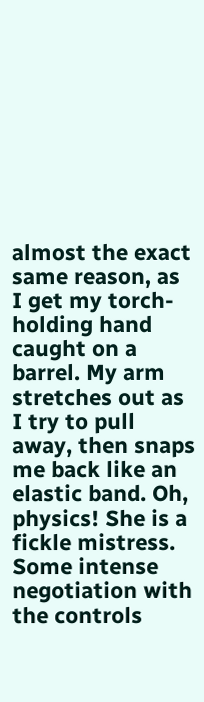almost the exact same reason, as I get my torch-holding hand caught on a barrel. My arm stretches out as I try to pull away, then snaps me back like an elastic band. Oh, physics! She is a fickle mistress. Some intense negotiation with the controls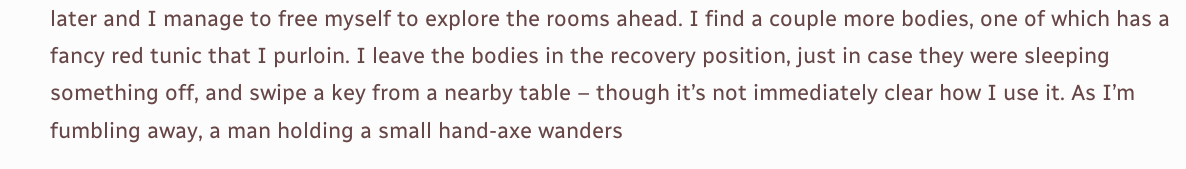later and I manage to free myself to explore the rooms ahead. I find a couple more bodies, one of which has a fancy red tunic that I purloin. I leave the bodies in the recovery position, just in case they were sleeping something off, and swipe a key from a nearby table – though it’s not immediately clear how I use it. As I’m fumbling away, a man holding a small hand-axe wanders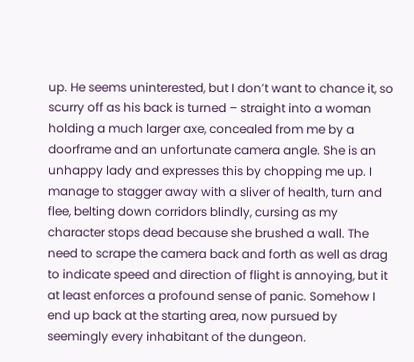up. He seems uninterested, but I don’t want to chance it, so scurry off as his back is turned – straight into a woman holding a much larger axe, concealed from me by a doorframe and an unfortunate camera angle. She is an unhappy lady and expresses this by chopping me up. I manage to stagger away with a sliver of health, turn and flee, belting down corridors blindly, cursing as my character stops dead because she brushed a wall. The need to scrape the camera back and forth as well as drag to indicate speed and direction of flight is annoying, but it at least enforces a profound sense of panic. Somehow I end up back at the starting area, now pursued by seemingly every inhabitant of the dungeon.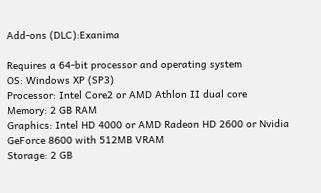Add-ons (DLC):Exanima

Requires a 64-bit processor and operating system
OS: Windows XP (SP3)
Processor: Intel Core2 or AMD Athlon II dual core
Memory: 2 GB RAM
Graphics: Intel HD 4000 or AMD Radeon HD 2600 or Nvidia GeForce 8600 with 512MB VRAM
Storage: 2 GB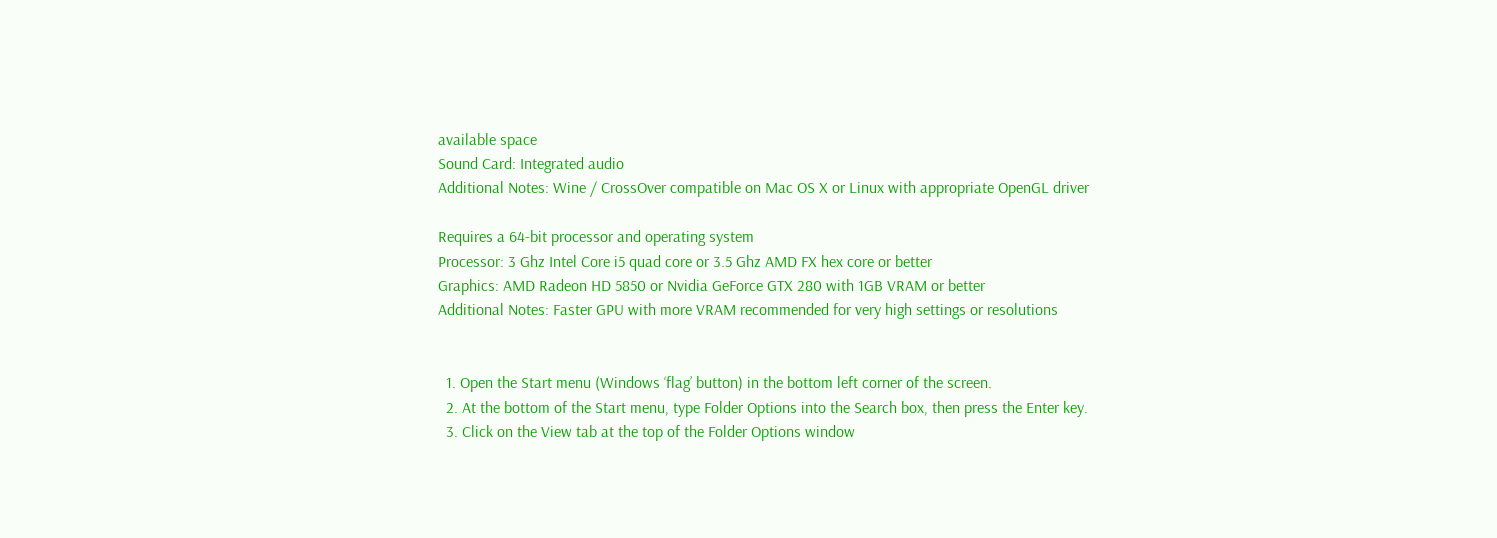available space
Sound Card: Integrated audio
Additional Notes: Wine / CrossOver compatible on Mac OS X or Linux with appropriate OpenGL driver

Requires a 64-bit processor and operating system
Processor: 3 Ghz Intel Core i5 quad core or 3.5 Ghz AMD FX hex core or better
Graphics: AMD Radeon HD 5850 or Nvidia GeForce GTX 280 with 1GB VRAM or better
Additional Notes: Faster GPU with more VRAM recommended for very high settings or resolutions


  1. Open the Start menu (Windows ‘flag’ button) in the bottom left corner of the screen.
  2. At the bottom of the Start menu, type Folder Options into the Search box, then press the Enter key.
  3. Click on the View tab at the top of the Folder Options window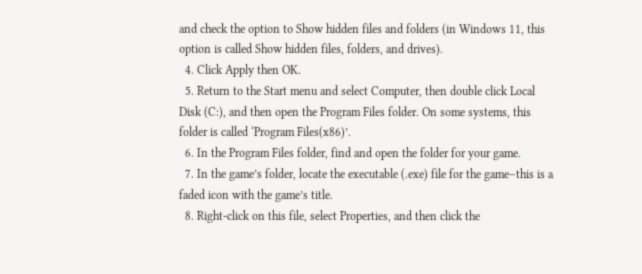and check the option to Show hidden files and folders (in Windows 11, this option is called Show hidden files, folders, and drives).
  4. Click Apply then OK.
  5. Return to the Start menu and select Computer, then double click Local Disk (C:), and then open the Program Files folder. On some systems, this folder is called ‘Program Files(x86)’.
  6. In the Program Files folder, find and open the folder for your game.
  7. In the game’s folder, locate the executable (.exe) file for the game–this is a faded icon with the game’s title.
  8. Right-click on this file, select Properties, and then click the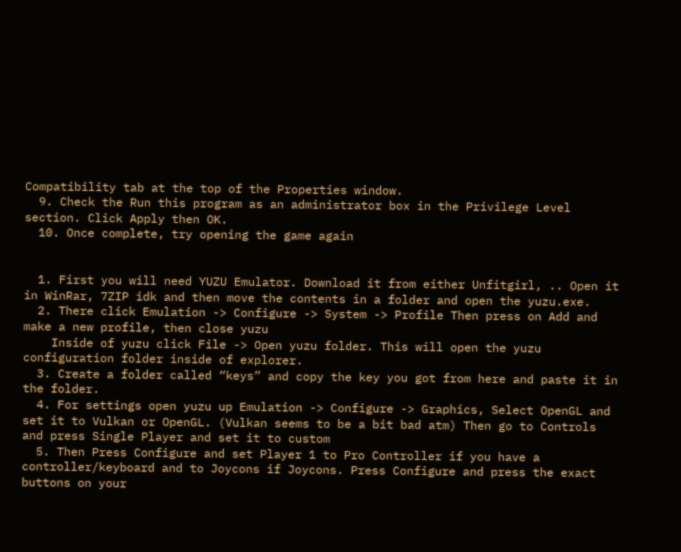Compatibility tab at the top of the Properties window.
  9. Check the Run this program as an administrator box in the Privilege Level section. Click Apply then OK.
  10. Once complete, try opening the game again


  1. First you will need YUZU Emulator. Download it from either Unfitgirl, .. Open it in WinRar, 7ZIP idk and then move the contents in a folder and open the yuzu.exe.
  2. There click Emulation -> Configure -> System -> Profile Then press on Add and make a new profile, then close yuzu
    Inside of yuzu click File -> Open yuzu folder. This will open the yuzu configuration folder inside of explorer.
  3. Create a folder called “keys” and copy the key you got from here and paste it in the folder.
  4. For settings open yuzu up Emulation -> Configure -> Graphics, Select OpenGL and set it to Vulkan or OpenGL. (Vulkan seems to be a bit bad atm) Then go to Controls and press Single Player and set it to custom
  5. Then Press Configure and set Player 1 to Pro Controller if you have a controller/keyboard and to Joycons if Joycons. Press Configure and press the exact buttons on your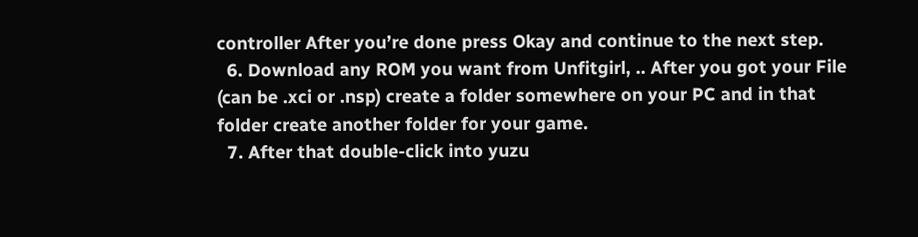controller After you’re done press Okay and continue to the next step.
  6. Download any ROM you want from Unfitgirl, .. After you got your File (can be .xci or .nsp) create a folder somewhere on your PC and in that folder create another folder for your game.
  7. After that double-click into yuzu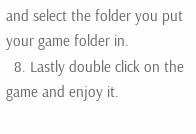and select the folder you put your game folder in.
  8. Lastly double click on the game and enjoy it.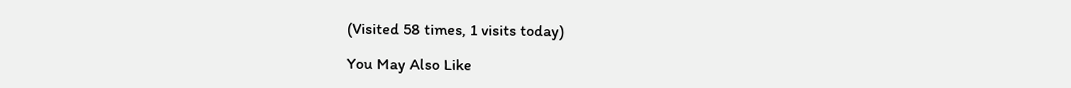(Visited 58 times, 1 visits today)

You May Also Like